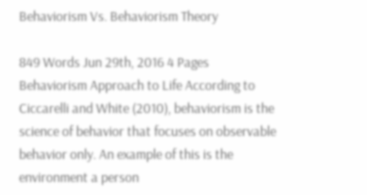Behaviorism Vs. Behaviorism Theory

849 Words Jun 29th, 2016 4 Pages
Behaviorism Approach to Life According to Ciccarelli and White (2010), behaviorism is the science of behavior that focuses on observable behavior only. An example of this is the environment a person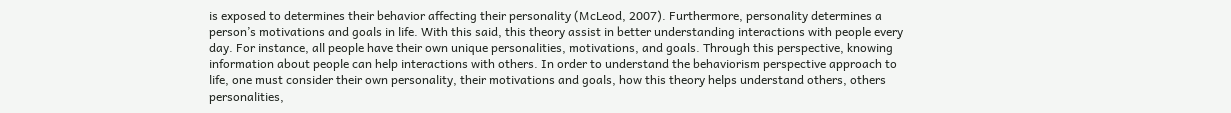is exposed to determines their behavior affecting their personality (McLeod, 2007). Furthermore, personality determines a person’s motivations and goals in life. With this said, this theory assist in better understanding interactions with people every day. For instance, all people have their own unique personalities, motivations, and goals. Through this perspective, knowing information about people can help interactions with others. In order to understand the behaviorism perspective approach to life, one must consider their own personality, their motivations and goals, how this theory helps understand others, others personalities,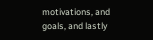motivations, and goals, and lastly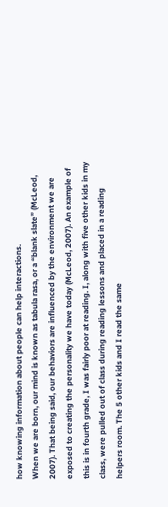how knowing information about people can help interactions.
When we are born, our mind is known as tabula rasa, or a “blank slate” (McLeod, 2007). That being said, our behaviors are influenced by the environment we are exposed to creating the personality we have today (McLeod, 2007). An example of this is in fourth grade, I was fairly poor at reading. I, along with five other kids in my class, were pulled out of class during reading lessons and placed in a reading helpers room. The 5 other kids and I read the same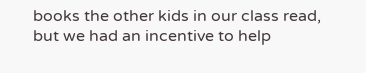books the other kids in our class read, but we had an incentive to help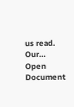us read. Our…
Open Document